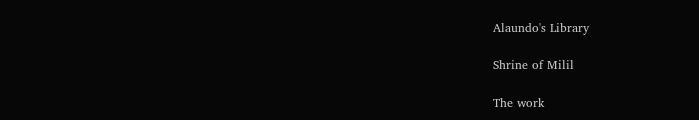Alaundo's Library

Shrine of Milil

The work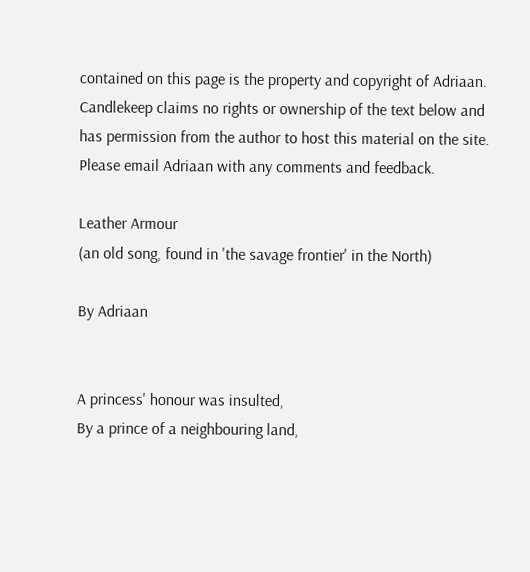contained on this page is the property and copyright of Adriaan.  Candlekeep claims no rights or ownership of the text below and has permission from the author to host this material on the site. Please email Adriaan with any comments and feedback.

Leather Armour
(an old song, found in 'the savage frontier' in the North)

By Adriaan


A princess' honour was insulted,
By a prince of a neighbouring land,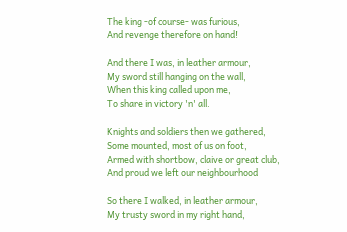The king -of course- was furious,
And revenge therefore on hand!

And there I was, in leather armour,
My sword still hanging on the wall,
When this king called upon me,
To share in victory 'n' all.

Knights and soldiers then we gathered,
Some mounted, most of us on foot,
Armed with shortbow, claive or great club,
And proud we left our neighbourhood

So there I walked, in leather armour,
My trusty sword in my right hand,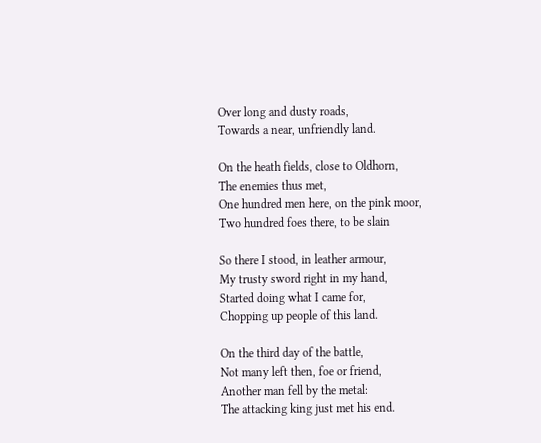Over long and dusty roads,
Towards a near, unfriendly land.

On the heath fields, close to Oldhorn,
The enemies thus met,
One hundred men here, on the pink moor,
Two hundred foes there, to be slain

So there I stood, in leather armour,
My trusty sword right in my hand,
Started doing what I came for,
Chopping up people of this land.

On the third day of the battle,
Not many left then, foe or friend,
Another man fell by the metal:
The attacking king just met his end.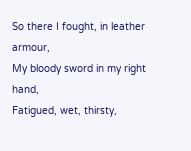So there I fought, in leather armour,
My bloody sword in my right hand,
Fatigued, wet, thirsty,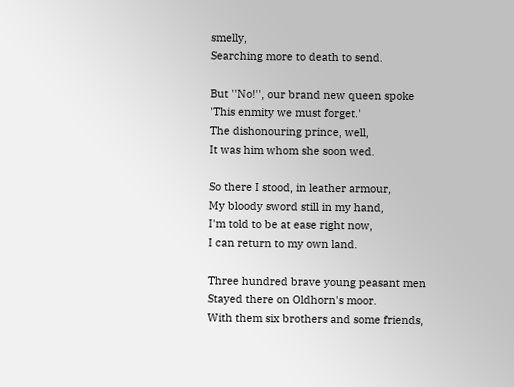smelly,
Searching more to death to send.

But ''No!'', our brand new queen spoke
'This enmity we must forget.'
The dishonouring prince, well,
It was him whom she soon wed.

So there I stood, in leather armour,
My bloody sword still in my hand,
I'm told to be at ease right now,
I can return to my own land.

Three hundred brave young peasant men
Stayed there on Oldhorn's moor.
With them six brothers and some friends,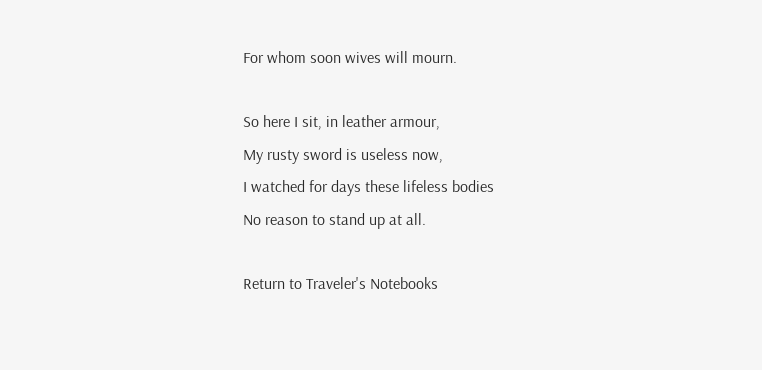For whom soon wives will mourn.

So here I sit, in leather armour,
My rusty sword is useless now,
I watched for days these lifeless bodies
No reason to stand up at all.

Return to Traveler's Notebooks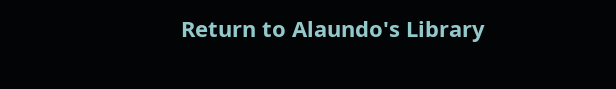Return to Alaundo's Library